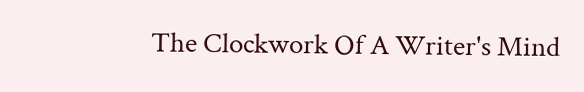The Clockwork Of A Writer's Mind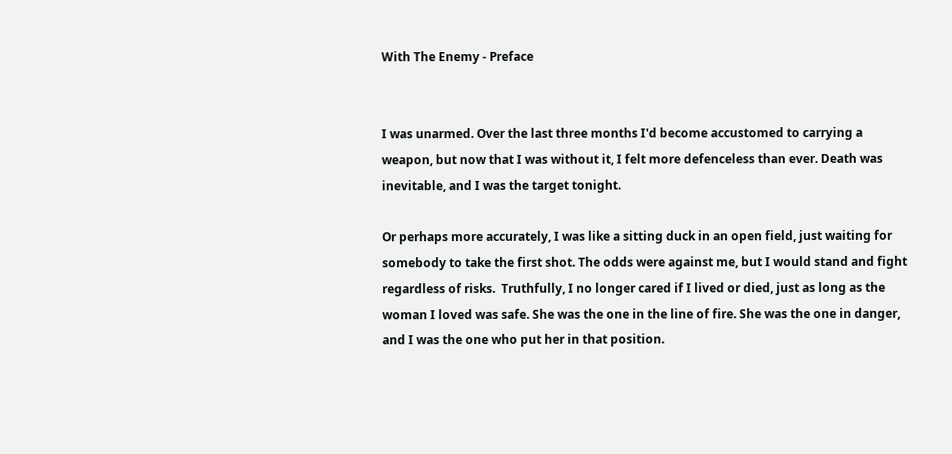With The Enemy - Preface


I was unarmed. Over the last three months I'd become accustomed to carrying a weapon, but now that I was without it, I felt more defenceless than ever. Death was inevitable, and I was the target tonight.

Or perhaps more accurately, I was like a sitting duck in an open field, just waiting for somebody to take the first shot. The odds were against me, but I would stand and fight regardless of risks.  Truthfully, I no longer cared if I lived or died, just as long as the woman I loved was safe. She was the one in the line of fire. She was the one in danger, and I was the one who put her in that position.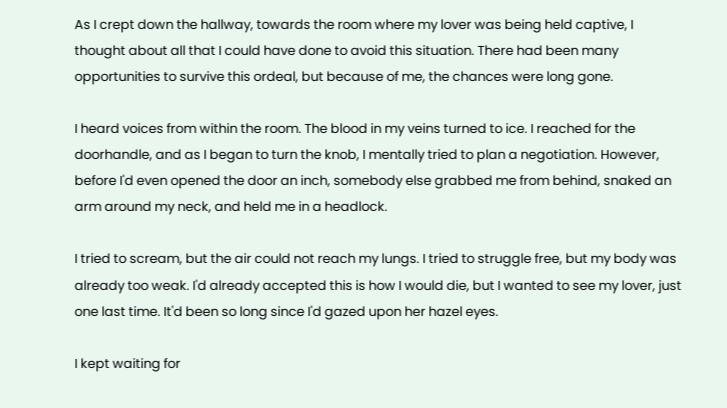As I crept down the hallway, towards the room where my lover was being held captive, I thought about all that I could have done to avoid this situation. There had been many opportunities to survive this ordeal, but because of me, the chances were long gone.

I heard voices from within the room. The blood in my veins turned to ice. I reached for the doorhandle, and as I began to turn the knob, I mentally tried to plan a negotiation. However, before I'd even opened the door an inch, somebody else grabbed me from behind, snaked an arm around my neck, and held me in a headlock.

I tried to scream, but the air could not reach my lungs. I tried to struggle free, but my body was already too weak. I'd already accepted this is how I would die, but I wanted to see my lover, just one last time. It'd been so long since I'd gazed upon her hazel eyes.

I kept waiting for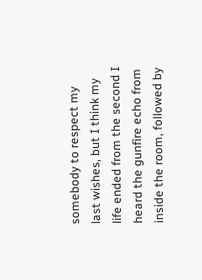somebody to respect my last wishes, but I think my life ended from the second I heard the gunfire echo from inside the room, followed by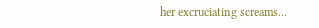her excruciating screams...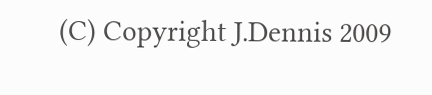(C) Copyright J.Dennis 2009